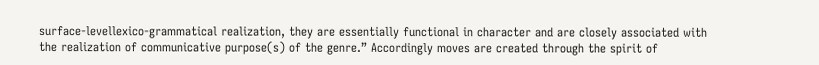surface-levellexico-grammatical realization, they are essentially functional in character and are closely associated with the realization of communicative purpose(s) of the genre.” Accordingly moves are created through the spirit of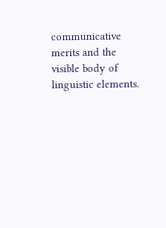communicative merits and the visible body of linguistic elements.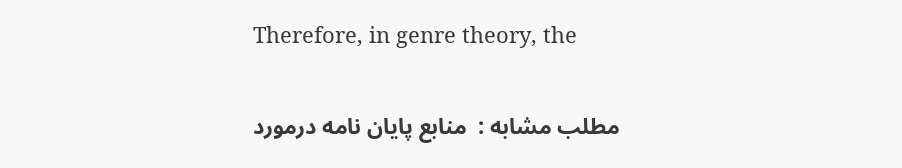Therefore, in genre theory, the

مطلب مشابه :  منابع پایان نامه درمورد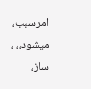امرسبب، میشود،، ، ساز،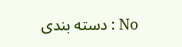دسته بندی : No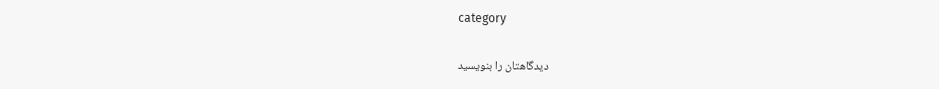category

دیدگاهتان را بنویسید